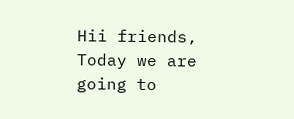Hii friends, Today we are going to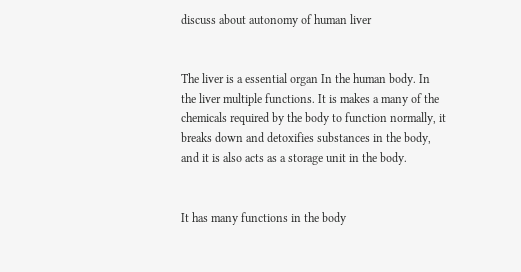discuss about autonomy of human liver


The liver is a essential organ In the human body. In the liver multiple functions. It is makes a many of the chemicals required by the body to function normally, it breaks down and detoxifies substances in the body, and it is also acts as a storage unit in the body.


It has many functions in the body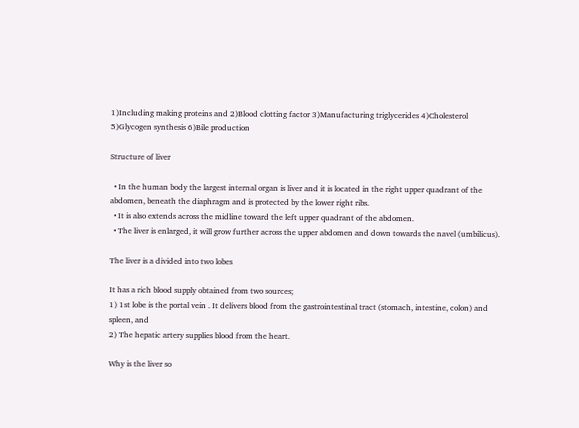1)Including making proteins and 2)Blood clotting factor 3)Manufacturing triglycerides 4)Cholesterol 5)Glycogen synthesis 6)Bile production

Structure of liver

  • In the human body the largest internal organ is liver and it is located in the right upper quadrant of the abdomen, beneath the diaphragm and is protected by the lower right ribs.
  • It is also extends across the midline toward the left upper quadrant of the abdomen.
  • The liver is enlarged, it will grow further across the upper abdomen and down towards the navel (umbilicus).

The liver is a divided into two lobes

It has a rich blood supply obtained from two sources;
1) 1st lobe is the portal vein . It delivers blood from the gastrointestinal tract (stomach, intestine, colon) and spleen, and
2) The hepatic artery supplies blood from the heart.

Why is the liver so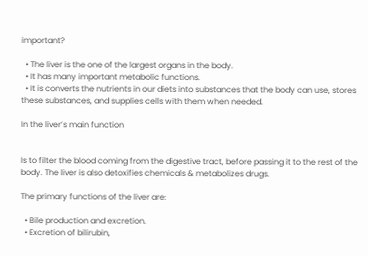important?

  • The liver is the one of the largest organs in the body.
  • It has many important metabolic functions.
  • It is converts the nutrients in our diets into substances that the body can use, stores these substances, and supplies cells with them when needed.

In the liver’s main function


Is to filter the blood coming from the digestive tract, before passing it to the rest of the body. The liver is also detoxifies chemicals & metabolizes drugs.

The primary functions of the liver are:

  • Bile production and excretion.
  • Excretion of bilirubin,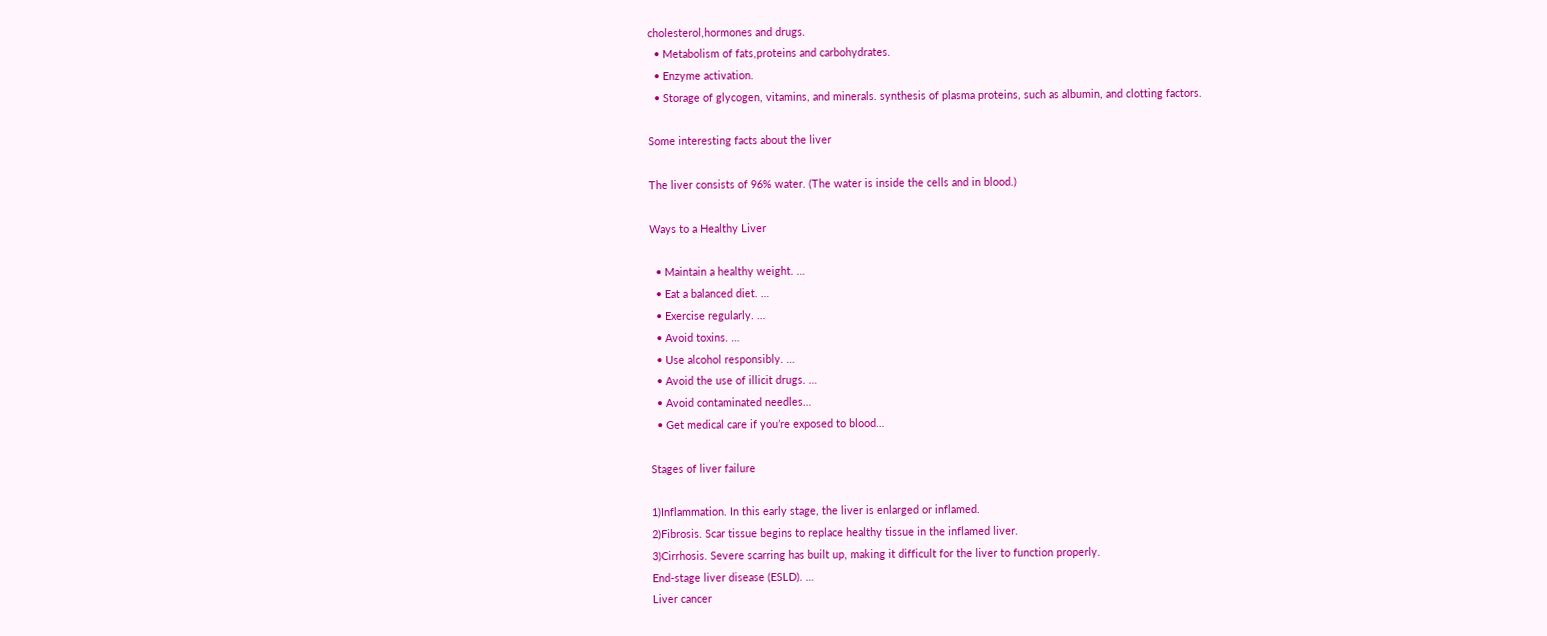cholesterol,hormones and drugs.
  • Metabolism of fats,proteins and carbohydrates.
  • Enzyme activation.
  • Storage of glycogen, vitamins, and minerals. synthesis of plasma proteins, such as albumin, and clotting factors.

Some interesting facts about the liver

The liver consists of 96% water. (The water is inside the cells and in blood.)

Ways to a Healthy Liver

  • Maintain a healthy weight. …
  • Eat a balanced diet. …
  • Exercise regularly. …
  • Avoid toxins. …
  • Use alcohol responsibly. …
  • Avoid the use of illicit drugs. …
  • Avoid contaminated needles…
  • Get medical care if you’re exposed to blood…

Stages of liver failure

1)Inflammation. In this early stage, the liver is enlarged or inflamed.
2)Fibrosis. Scar tissue begins to replace healthy tissue in the inflamed liver.
3)Cirrhosis. Severe scarring has built up, making it difficult for the liver to function properly.
End-stage liver disease (ESLD). …
Liver cancer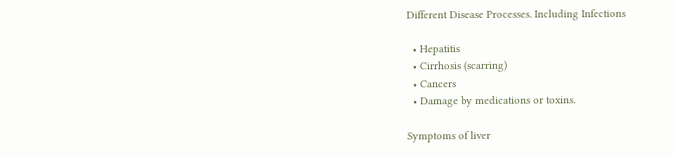Different Disease Processes. Including Infections

  • Hepatitis
  • Cirrhosis (scarring)
  • Cancers
  • Damage by medications or toxins.

Symptoms of liver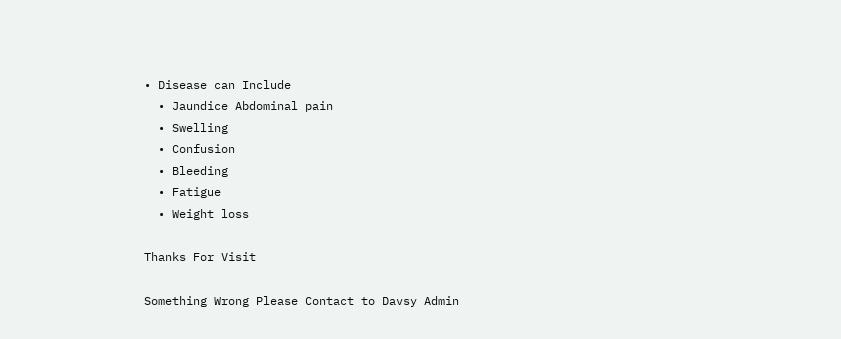• Disease can Include
  • Jaundice Abdominal pain
  • Swelling
  • Confusion
  • Bleeding
  • Fatigue
  • Weight loss

Thanks For Visit

Something Wrong Please Contact to Davsy Admin